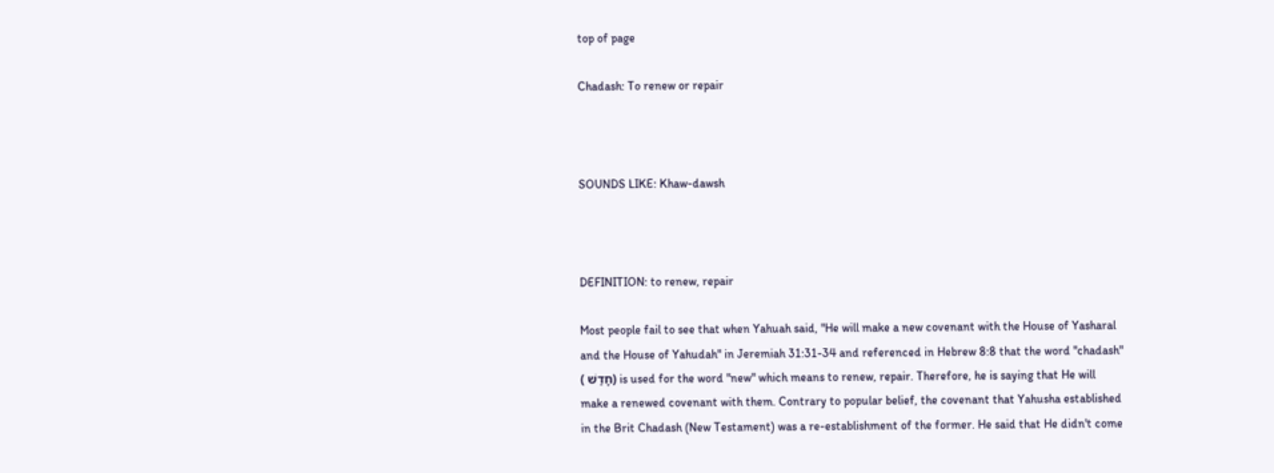top of page

Chadash: To renew or repair



SOUNDS LIKE: Khaw-dawsh



DEFINITION: to renew, repair

Most people fail to see that when Yahuah said, "He will make a new covenant with the House of Yasharal and the House of Yahudah" in Jeremiah 31:31-34 and referenced in Hebrew 8:8 that the word "chadash" ( חָדַשׁ) is used for the word "new" which means to renew, repair. Therefore, he is saying that He will make a renewed covenant with them. Contrary to popular belief, the covenant that Yahusha established in the Brit Chadash (New Testament) was a re-establishment of the former. He said that He didn't come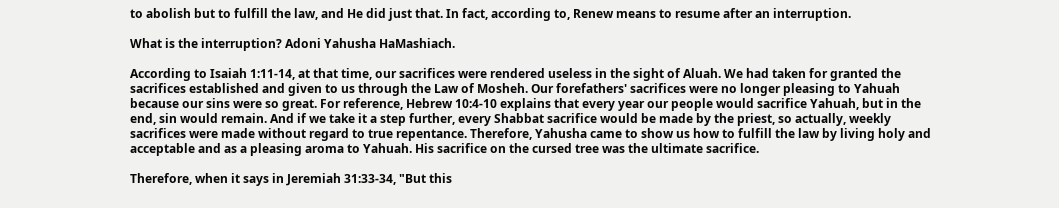to abolish but to fulfill the law, and He did just that. In fact, according to, Renew means to resume after an interruption.

What is the interruption? Adoni Yahusha HaMashiach.

According to Isaiah 1:11-14, at that time, our sacrifices were rendered useless in the sight of Aluah. We had taken for granted the sacrifices established and given to us through the Law of Mosheh. Our forefathers' sacrifices were no longer pleasing to Yahuah because our sins were so great. For reference, Hebrew 10:4-10 explains that every year our people would sacrifice Yahuah, but in the end, sin would remain. And if we take it a step further, every Shabbat sacrifice would be made by the priest, so actually, weekly sacrifices were made without regard to true repentance. Therefore, Yahusha came to show us how to fulfill the law by living holy and acceptable and as a pleasing aroma to Yahuah. His sacrifice on the cursed tree was the ultimate sacrifice.

Therefore, when it says in Jeremiah 31:33-34, "But this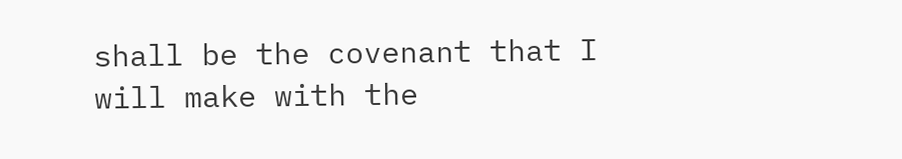shall be the covenant that I will make with the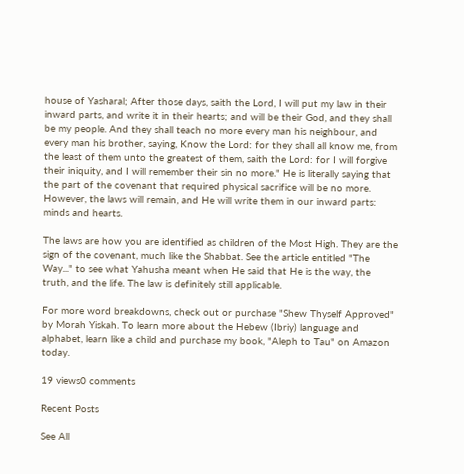house of Yasharal; After those days, saith the Lord, I will put my law in their inward parts, and write it in their hearts; and will be their God, and they shall be my people. And they shall teach no more every man his neighbour, and every man his brother, saying, Know the Lord: for they shall all know me, from the least of them unto the greatest of them, saith the Lord: for I will forgive their iniquity, and I will remember their sin no more." He is literally saying that the part of the covenant that required physical sacrifice will be no more. However, the laws will remain, and He will write them in our inward parts: minds and hearts.

The laws are how you are identified as children of the Most High. They are the sign of the covenant, much like the Shabbat. See the article entitled "The Way..." to see what Yahusha meant when He said that He is the way, the truth, and the life. The law is definitely still applicable.

For more word breakdowns, check out or purchase "Shew Thyself Approved" by Morah Yiskah. To learn more about the Hebew (Ibriy) language and alphabet, learn like a child and purchase my book, "Aleph to Tau" on Amazon today.

19 views0 comments

Recent Posts

See All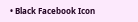• Black Facebook Icon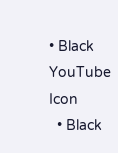• Black YouTube Icon
  • Black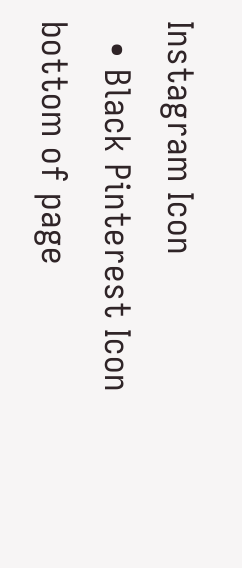Instagram Icon
  • Black Pinterest Icon
bottom of page